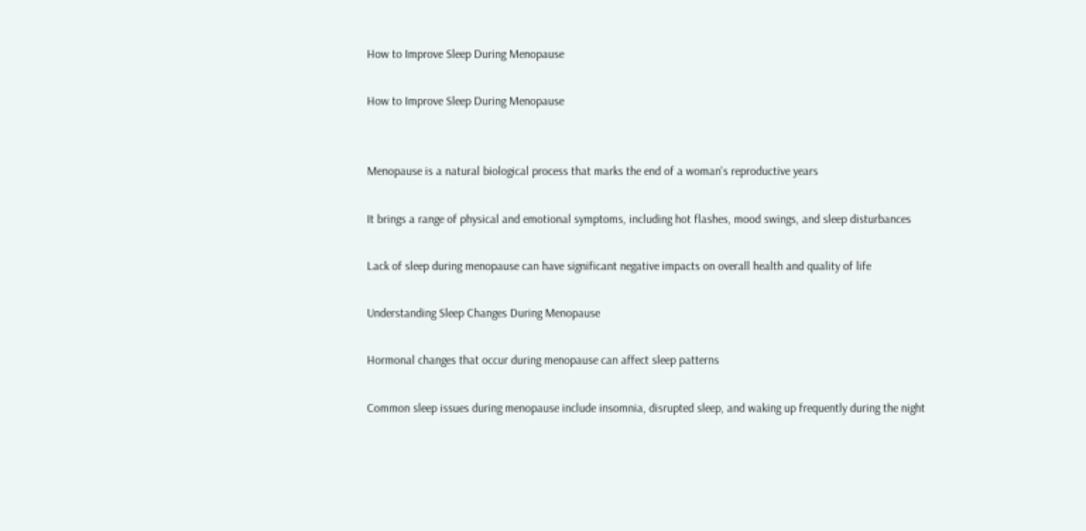How to Improve Sleep During Menopause

How to Improve Sleep During Menopause


Menopause is a natural biological process that marks the end of a woman's reproductive years

It brings a range of physical and emotional symptoms, including hot flashes, mood swings, and sleep disturbances

Lack of sleep during menopause can have significant negative impacts on overall health and quality of life

Understanding Sleep Changes During Menopause

Hormonal changes that occur during menopause can affect sleep patterns

Common sleep issues during menopause include insomnia, disrupted sleep, and waking up frequently during the night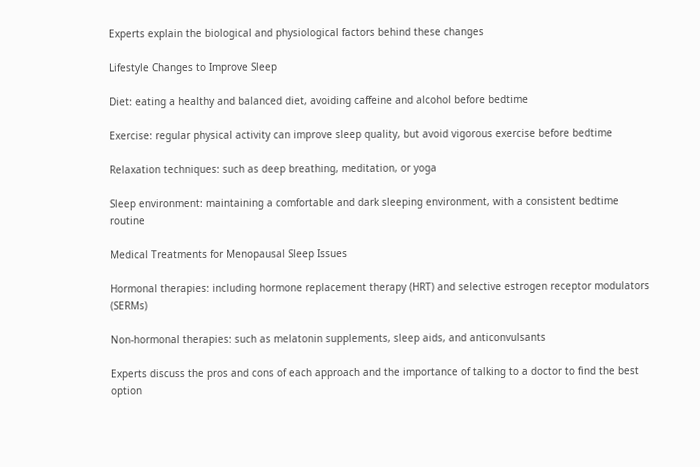Experts explain the biological and physiological factors behind these changes

Lifestyle Changes to Improve Sleep

Diet: eating a healthy and balanced diet, avoiding caffeine and alcohol before bedtime

Exercise: regular physical activity can improve sleep quality, but avoid vigorous exercise before bedtime

Relaxation techniques: such as deep breathing, meditation, or yoga

Sleep environment: maintaining a comfortable and dark sleeping environment, with a consistent bedtime routine

Medical Treatments for Menopausal Sleep Issues

Hormonal therapies: including hormone replacement therapy (HRT) and selective estrogen receptor modulators (SERMs)

Non-hormonal therapies: such as melatonin supplements, sleep aids, and anticonvulsants

Experts discuss the pros and cons of each approach and the importance of talking to a doctor to find the best option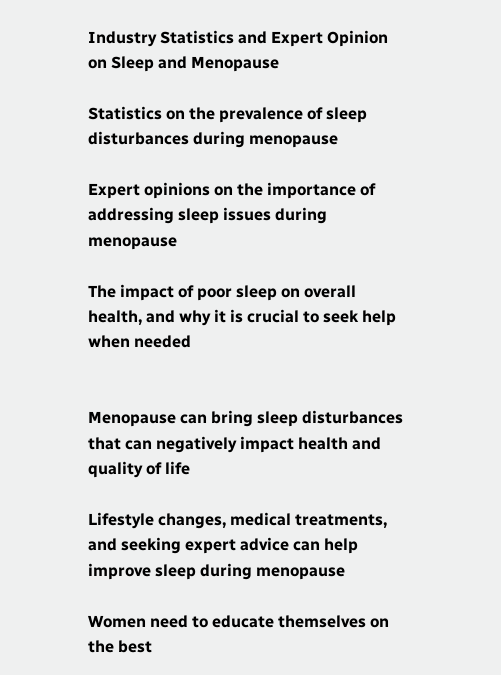Industry Statistics and Expert Opinion on Sleep and Menopause

Statistics on the prevalence of sleep disturbances during menopause

Expert opinions on the importance of addressing sleep issues during menopause

The impact of poor sleep on overall health, and why it is crucial to seek help when needed


Menopause can bring sleep disturbances that can negatively impact health and quality of life

Lifestyle changes, medical treatments, and seeking expert advice can help improve sleep during menopause

Women need to educate themselves on the best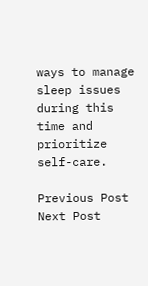ways to manage sleep issues during this time and prioritize self-care.

Previous Post Next Post